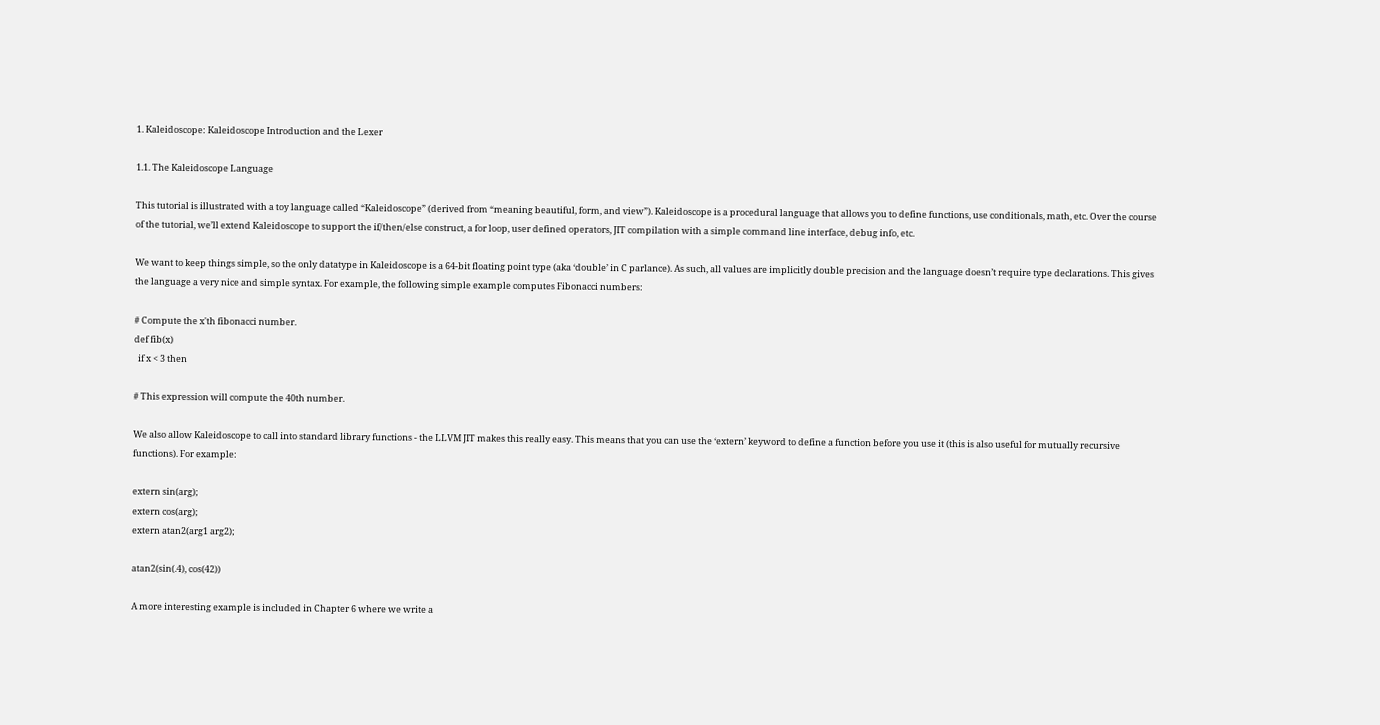1. Kaleidoscope: Kaleidoscope Introduction and the Lexer

1.1. The Kaleidoscope Language

This tutorial is illustrated with a toy language called “Kaleidoscope” (derived from “meaning beautiful, form, and view”). Kaleidoscope is a procedural language that allows you to define functions, use conditionals, math, etc. Over the course of the tutorial, we’ll extend Kaleidoscope to support the if/then/else construct, a for loop, user defined operators, JIT compilation with a simple command line interface, debug info, etc.

We want to keep things simple, so the only datatype in Kaleidoscope is a 64-bit floating point type (aka ‘double’ in C parlance). As such, all values are implicitly double precision and the language doesn’t require type declarations. This gives the language a very nice and simple syntax. For example, the following simple example computes Fibonacci numbers:

# Compute the x'th fibonacci number.
def fib(x)
  if x < 3 then

# This expression will compute the 40th number.

We also allow Kaleidoscope to call into standard library functions - the LLVM JIT makes this really easy. This means that you can use the ‘extern’ keyword to define a function before you use it (this is also useful for mutually recursive functions). For example:

extern sin(arg);
extern cos(arg);
extern atan2(arg1 arg2);

atan2(sin(.4), cos(42))

A more interesting example is included in Chapter 6 where we write a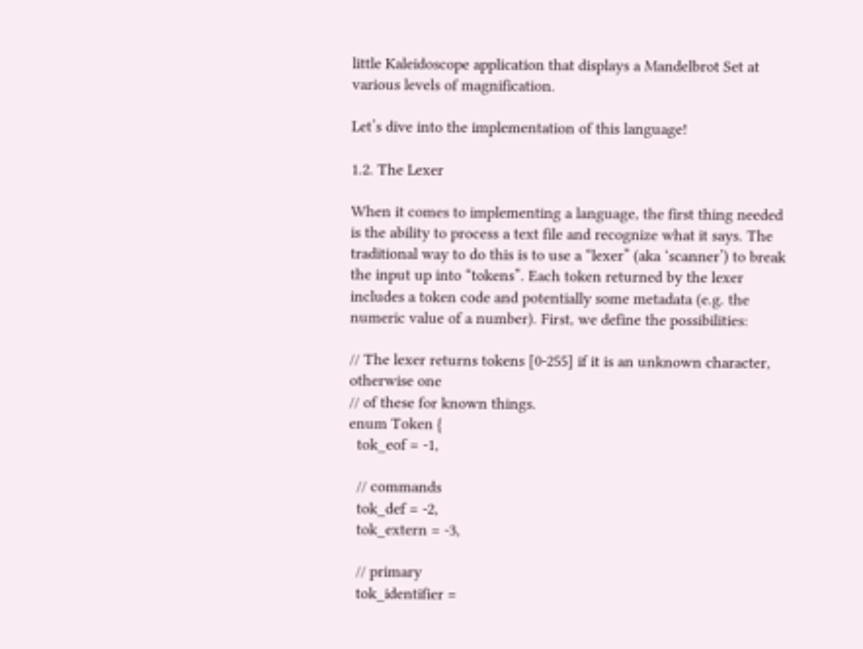little Kaleidoscope application that displays a Mandelbrot Set at various levels of magnification.

Let’s dive into the implementation of this language!

1.2. The Lexer

When it comes to implementing a language, the first thing needed is the ability to process a text file and recognize what it says. The traditional way to do this is to use a “lexer” (aka ‘scanner’) to break the input up into “tokens”. Each token returned by the lexer includes a token code and potentially some metadata (e.g. the numeric value of a number). First, we define the possibilities:

// The lexer returns tokens [0-255] if it is an unknown character, otherwise one
// of these for known things.
enum Token {
  tok_eof = -1,

  // commands
  tok_def = -2,
  tok_extern = -3,

  // primary
  tok_identifier =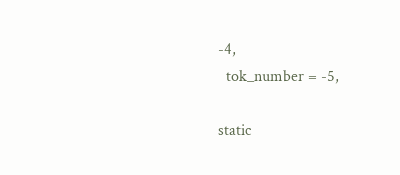-4,
  tok_number = -5,

static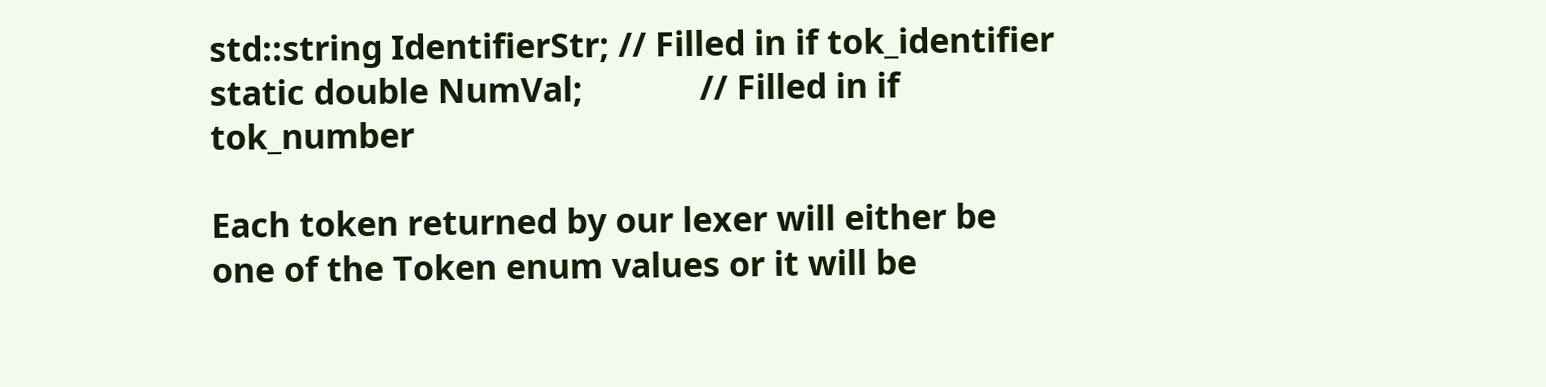std::string IdentifierStr; // Filled in if tok_identifier
static double NumVal;             // Filled in if tok_number

Each token returned by our lexer will either be one of the Token enum values or it will be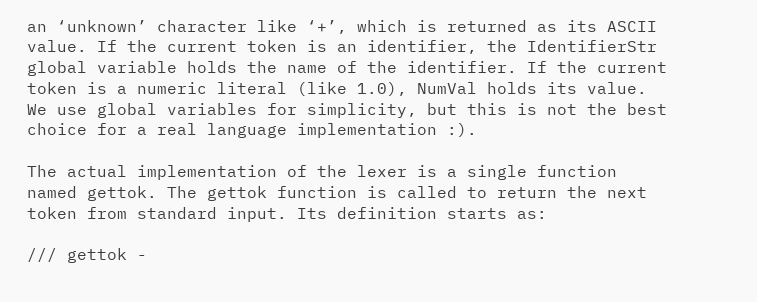an ‘unknown’ character like ‘+’, which is returned as its ASCII value. If the current token is an identifier, the IdentifierStr global variable holds the name of the identifier. If the current token is a numeric literal (like 1.0), NumVal holds its value. We use global variables for simplicity, but this is not the best choice for a real language implementation :).

The actual implementation of the lexer is a single function named gettok. The gettok function is called to return the next token from standard input. Its definition starts as:

/// gettok -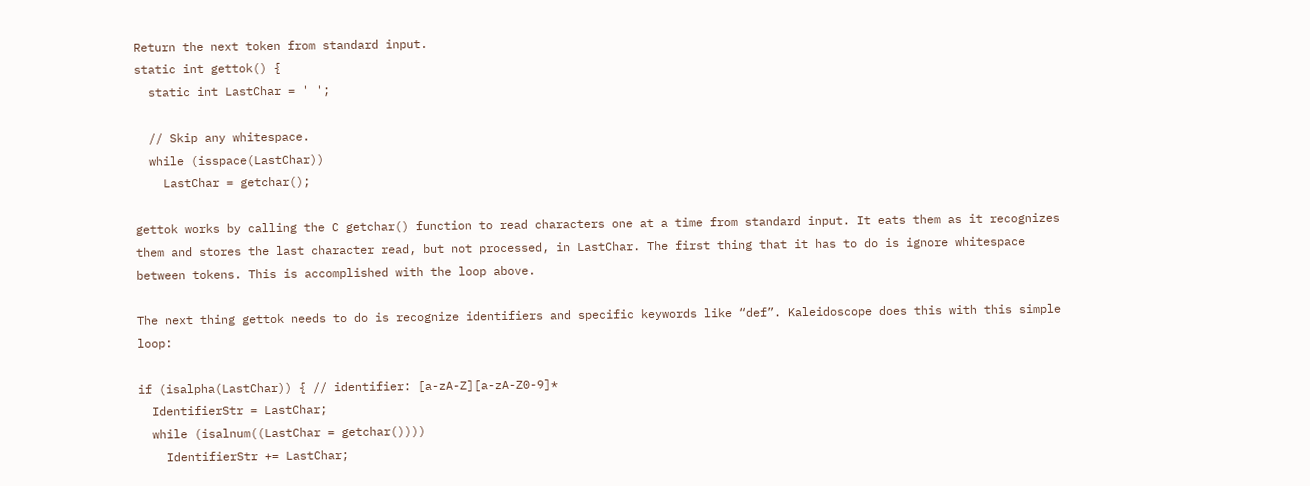Return the next token from standard input.
static int gettok() {
  static int LastChar = ' ';

  // Skip any whitespace.
  while (isspace(LastChar))
    LastChar = getchar();

gettok works by calling the C getchar() function to read characters one at a time from standard input. It eats them as it recognizes them and stores the last character read, but not processed, in LastChar. The first thing that it has to do is ignore whitespace between tokens. This is accomplished with the loop above.

The next thing gettok needs to do is recognize identifiers and specific keywords like “def”. Kaleidoscope does this with this simple loop:

if (isalpha(LastChar)) { // identifier: [a-zA-Z][a-zA-Z0-9]*
  IdentifierStr = LastChar;
  while (isalnum((LastChar = getchar())))
    IdentifierStr += LastChar;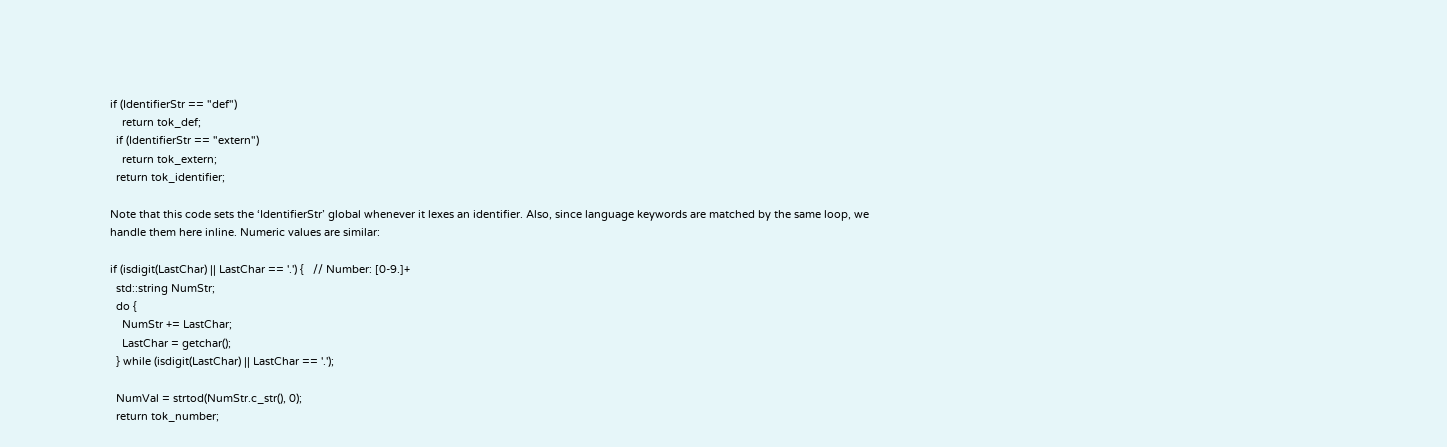if (IdentifierStr == "def")
    return tok_def;
  if (IdentifierStr == "extern")
    return tok_extern;
  return tok_identifier;

Note that this code sets the ‘IdentifierStr’ global whenever it lexes an identifier. Also, since language keywords are matched by the same loop, we handle them here inline. Numeric values are similar:

if (isdigit(LastChar) || LastChar == '.') {   // Number: [0-9.]+
  std::string NumStr;
  do {
    NumStr += LastChar;
    LastChar = getchar();
  } while (isdigit(LastChar) || LastChar == '.');

  NumVal = strtod(NumStr.c_str(), 0);
  return tok_number;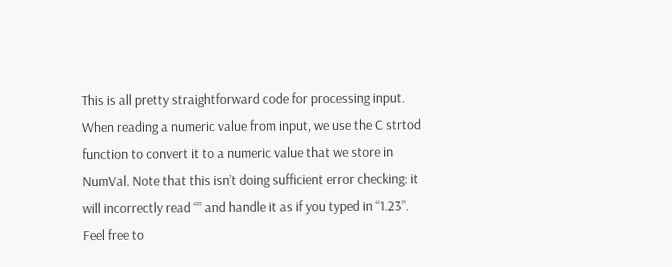This is all pretty straightforward code for processing input. When reading a numeric value from input, we use the C strtod function to convert it to a numeric value that we store in NumVal. Note that this isn’t doing sufficient error checking: it will incorrectly read “” and handle it as if you typed in “1.23”. Feel free to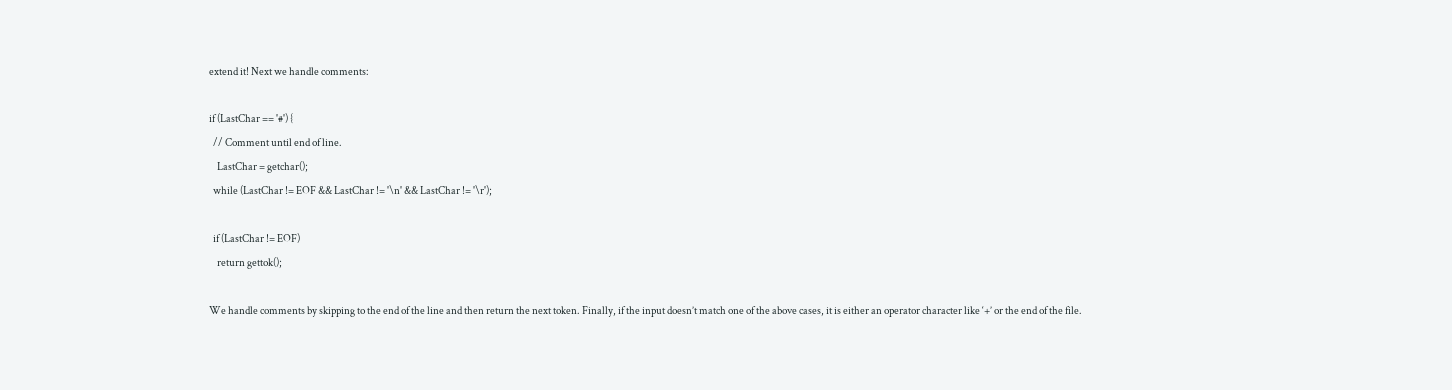extend it! Next we handle comments:

if (LastChar == '#') {
  // Comment until end of line.
    LastChar = getchar();
  while (LastChar != EOF && LastChar != '\n' && LastChar != '\r');

  if (LastChar != EOF)
    return gettok();

We handle comments by skipping to the end of the line and then return the next token. Finally, if the input doesn’t match one of the above cases, it is either an operator character like ‘+’ or the end of the file.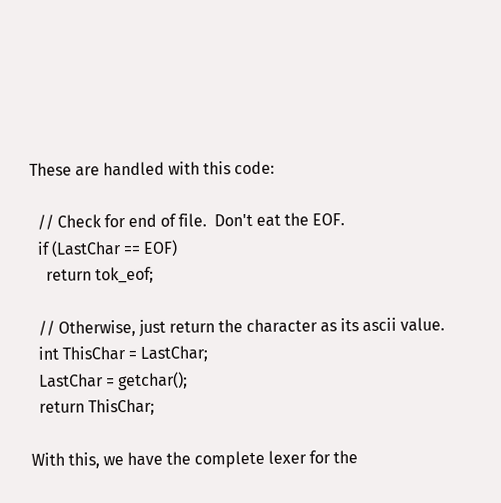These are handled with this code:

  // Check for end of file.  Don't eat the EOF.
  if (LastChar == EOF)
    return tok_eof;

  // Otherwise, just return the character as its ascii value.
  int ThisChar = LastChar;
  LastChar = getchar();
  return ThisChar;

With this, we have the complete lexer for the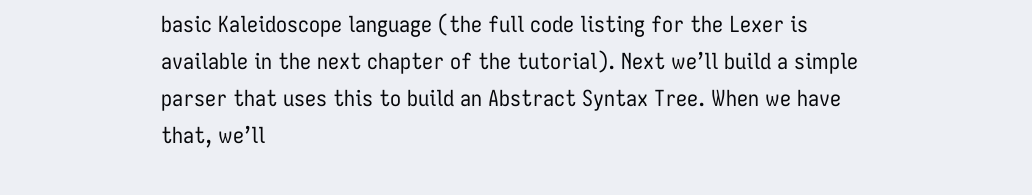basic Kaleidoscope language (the full code listing for the Lexer is available in the next chapter of the tutorial). Next we’ll build a simple parser that uses this to build an Abstract Syntax Tree. When we have that, we’ll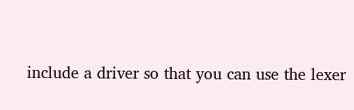include a driver so that you can use the lexer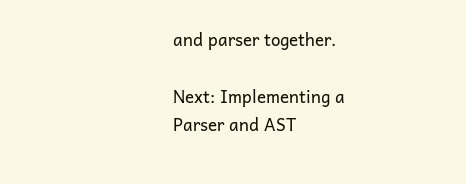and parser together.

Next: Implementing a Parser and AST